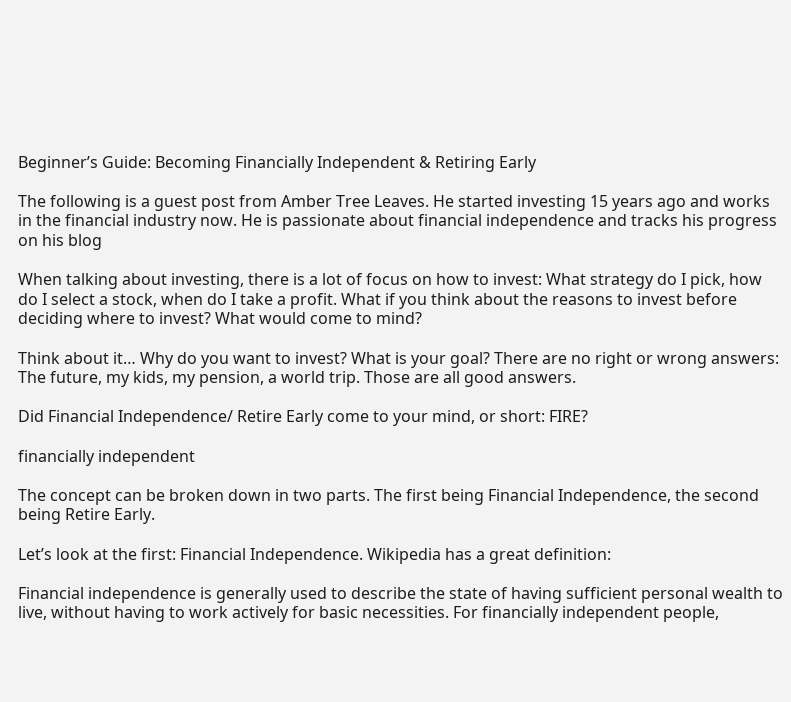Beginner’s Guide: Becoming Financially Independent & Retiring Early

The following is a guest post from Amber Tree Leaves. He started investing 15 years ago and works in the financial industry now. He is passionate about financial independence and tracks his progress on his blog

When talking about investing, there is a lot of focus on how to invest: What strategy do I pick, how do I select a stock, when do I take a profit. What if you think about the reasons to invest before deciding where to invest? What would come to mind?

Think about it… Why do you want to invest? What is your goal? There are no right or wrong answers: The future, my kids, my pension, a world trip. Those are all good answers.

Did Financial Independence/ Retire Early come to your mind, or short: FIRE?

financially independent

The concept can be broken down in two parts. The first being Financial Independence, the second being Retire Early.

Let’s look at the first: Financial Independence. Wikipedia has a great definition:

Financial independence is generally used to describe the state of having sufficient personal wealth to live, without having to work actively for basic necessities. For financially independent people,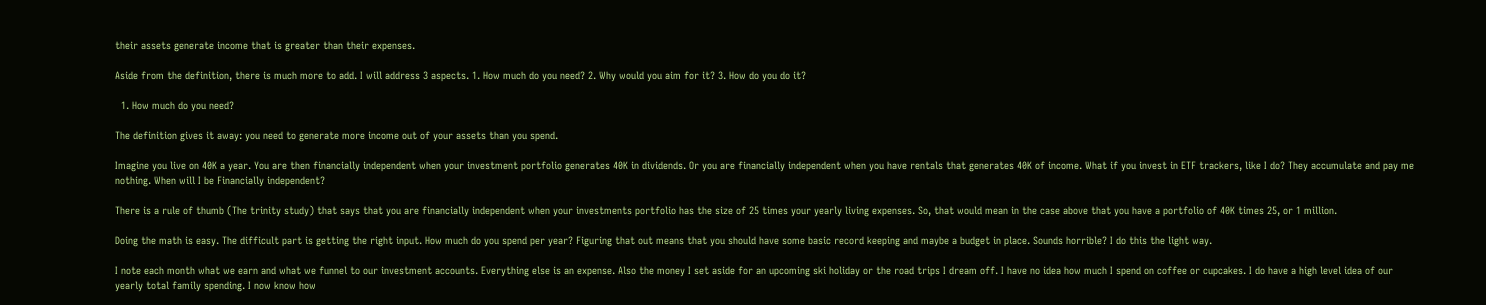their assets generate income that is greater than their expenses.

Aside from the definition, there is much more to add. I will address 3 aspects. 1. How much do you need? 2. Why would you aim for it? 3. How do you do it?

  1. How much do you need?

The definition gives it away: you need to generate more income out of your assets than you spend.

Imagine you live on 40K a year. You are then financially independent when your investment portfolio generates 40K in dividends. Or you are financially independent when you have rentals that generates 40K of income. What if you invest in ETF trackers, like I do? They accumulate and pay me nothing. When will I be Financially independent?

There is a rule of thumb (The trinity study) that says that you are financially independent when your investments portfolio has the size of 25 times your yearly living expenses. So, that would mean in the case above that you have a portfolio of 40K times 25, or 1 million.

Doing the math is easy. The difficult part is getting the right input. How much do you spend per year? Figuring that out means that you should have some basic record keeping and maybe a budget in place. Sounds horrible? I do this the light way.

I note each month what we earn and what we funnel to our investment accounts. Everything else is an expense. Also the money I set aside for an upcoming ski holiday or the road trips I dream off. I have no idea how much I spend on coffee or cupcakes. I do have a high level idea of our yearly total family spending. I now know how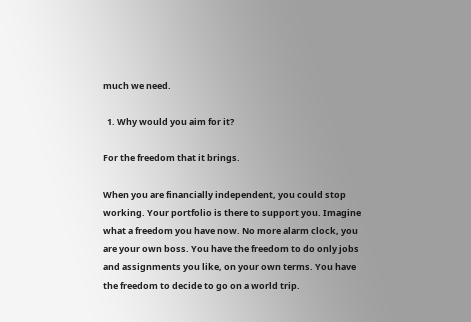much we need.

  1. Why would you aim for it?

For the freedom that it brings.

When you are financially independent, you could stop working. Your portfolio is there to support you. Imagine what a freedom you have now. No more alarm clock, you are your own boss. You have the freedom to do only jobs and assignments you like, on your own terms. You have the freedom to decide to go on a world trip.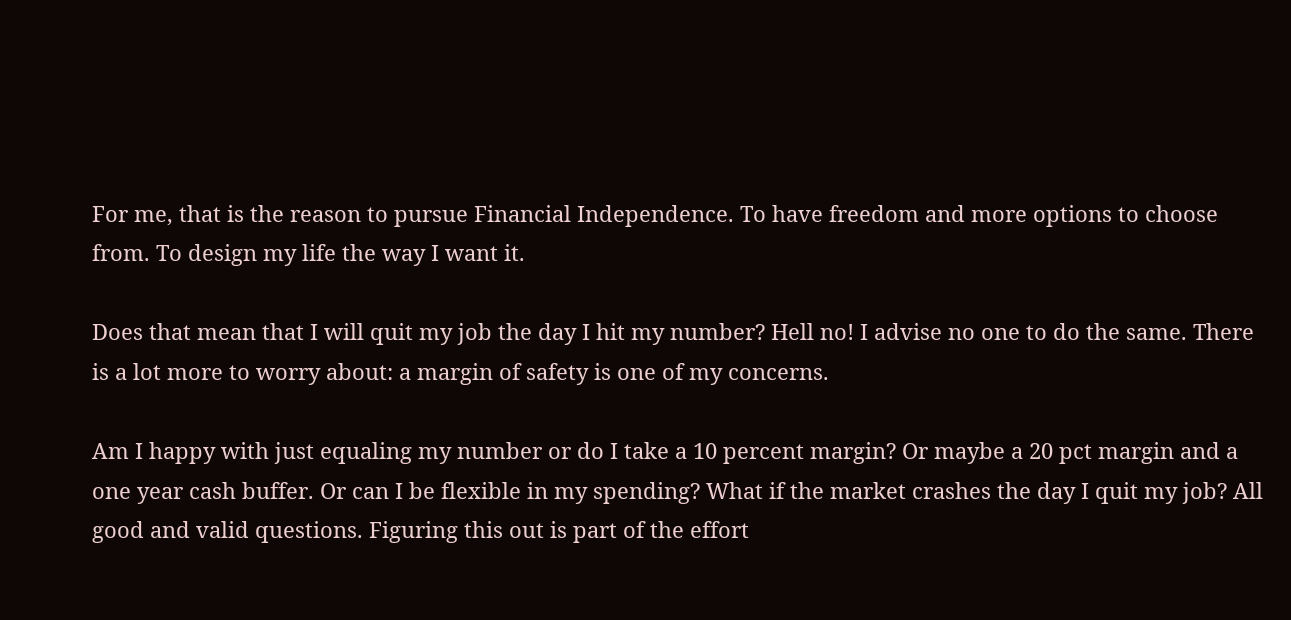For me, that is the reason to pursue Financial Independence. To have freedom and more options to choose from. To design my life the way I want it.

Does that mean that I will quit my job the day I hit my number? Hell no! I advise no one to do the same. There is a lot more to worry about: a margin of safety is one of my concerns.

Am I happy with just equaling my number or do I take a 10 percent margin? Or maybe a 20 pct margin and a one year cash buffer. Or can I be flexible in my spending? What if the market crashes the day I quit my job? All good and valid questions. Figuring this out is part of the effort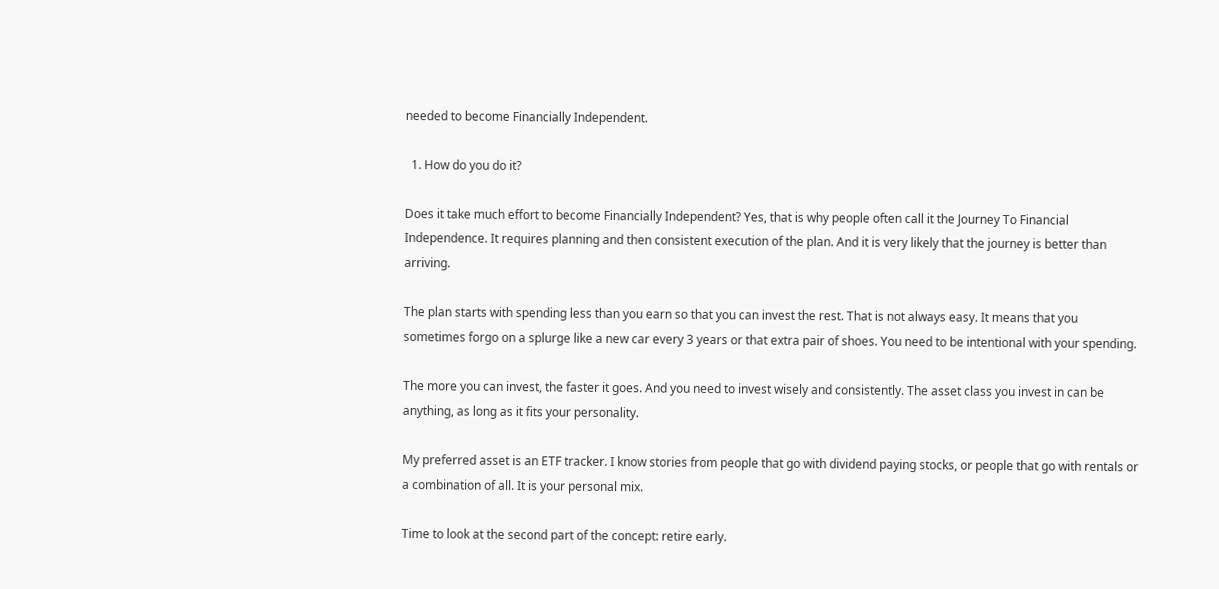needed to become Financially Independent.

  1. How do you do it?

Does it take much effort to become Financially Independent? Yes, that is why people often call it the Journey To Financial Independence. It requires planning and then consistent execution of the plan. And it is very likely that the journey is better than arriving.

The plan starts with spending less than you earn so that you can invest the rest. That is not always easy. It means that you sometimes forgo on a splurge like a new car every 3 years or that extra pair of shoes. You need to be intentional with your spending.

The more you can invest, the faster it goes. And you need to invest wisely and consistently. The asset class you invest in can be anything, as long as it fits your personality.

My preferred asset is an ETF tracker. I know stories from people that go with dividend paying stocks, or people that go with rentals or a combination of all. It is your personal mix.

Time to look at the second part of the concept: retire early.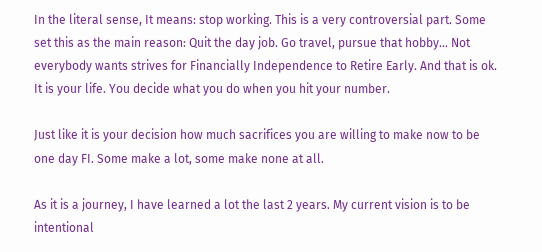In the literal sense, It means: stop working. This is a very controversial part. Some set this as the main reason: Quit the day job. Go travel, pursue that hobby… Not everybody wants strives for Financially Independence to Retire Early. And that is ok. It is your life. You decide what you do when you hit your number.

Just like it is your decision how much sacrifices you are willing to make now to be one day FI. Some make a lot, some make none at all.

As it is a journey, I have learned a lot the last 2 years. My current vision is to be intentional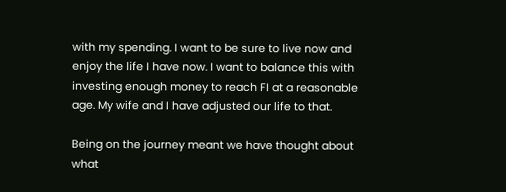with my spending. I want to be sure to live now and enjoy the life I have now. I want to balance this with investing enough money to reach FI at a reasonable age. My wife and I have adjusted our life to that.

Being on the journey meant we have thought about what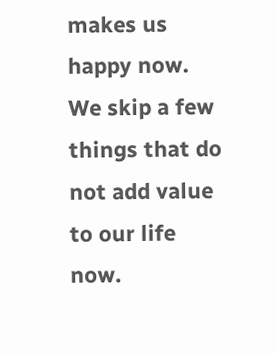makes us happy now. We skip a few things that do not add value to our life now.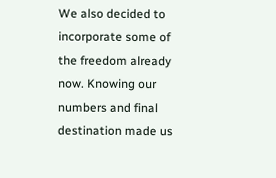We also decided to incorporate some of the freedom already now. Knowing our numbers and final destination made us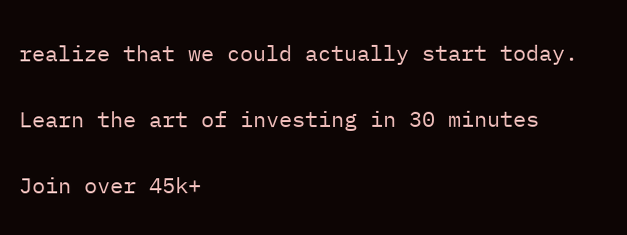realize that we could actually start today.

Learn the art of investing in 30 minutes

Join over 45k+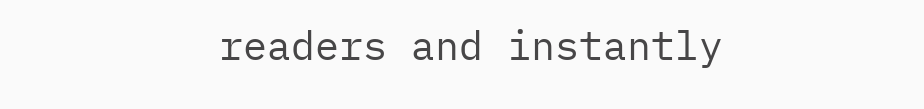readers and instantly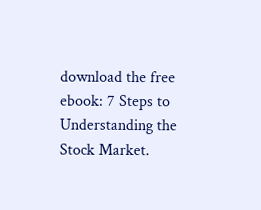download the free ebook: 7 Steps to Understanding the Stock Market.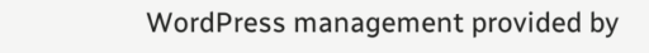WordPress management provided by